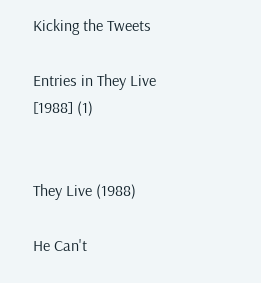Kicking the Tweets

Entries in They Live [1988] (1)


They Live (1988)

He Can't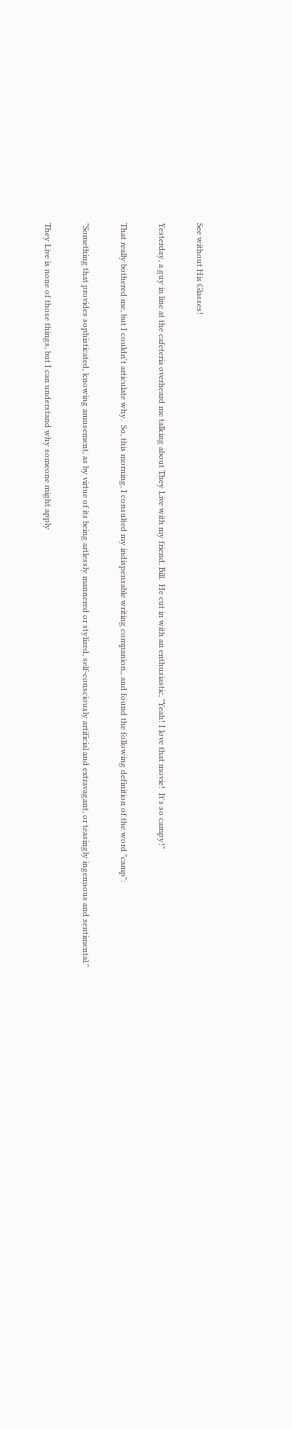See without His Glasses!

Yesterday, a guy in line at the cafeteria overheard me talking about They Live with my friend, Bill.  He cut in with an enthusiastic, "Yeah! I love that movie!  It's so campy!"

That really bothered me, but I couldn't articulate why.  So, this morning, I consulted my indispensable writing companion,, and found the following definition of the word "camp":

"Something that provides sophisticated, knowing amusement, as by virtue of its being artlessly mannered or stylized, self-consciously artificial and extravagant, or teasingly ingenuous and sentimental."

They Live is none of those things, but I can understand why someone might apply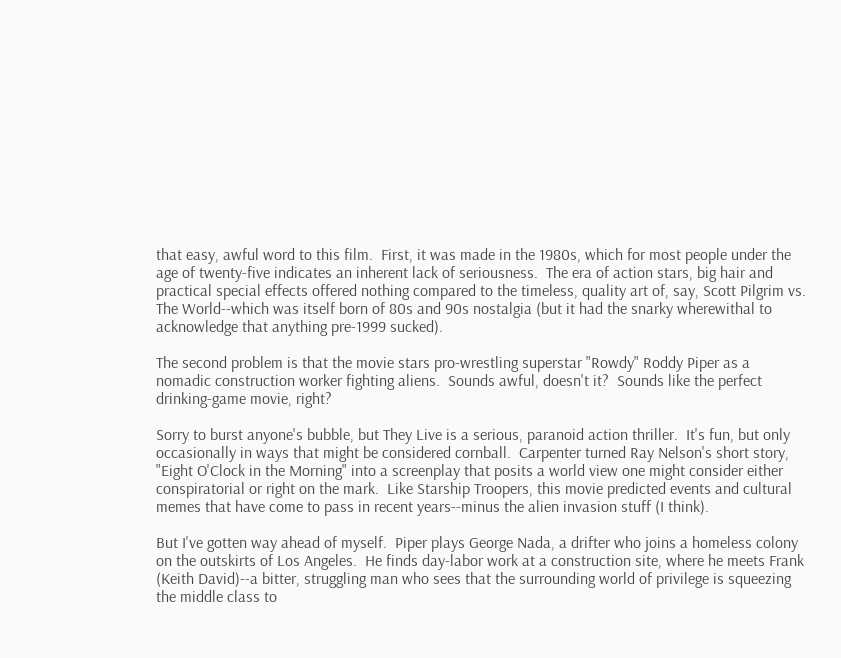that easy, awful word to this film.  First, it was made in the 1980s, which for most people under the age of twenty-five indicates an inherent lack of seriousness.  The era of action stars, big hair and practical special effects offered nothing compared to the timeless, quality art of, say, Scott Pilgrim vs. The World--which was itself born of 80s and 90s nostalgia (but it had the snarky wherewithal to acknowledge that anything pre-1999 sucked).

The second problem is that the movie stars pro-wrestling superstar "Rowdy" Roddy Piper as a nomadic construction worker fighting aliens.  Sounds awful, doesn't it?  Sounds like the perfect drinking-game movie, right?

Sorry to burst anyone's bubble, but They Live is a serious, paranoid action thriller.  It's fun, but only occasionally in ways that might be considered cornball.  Carpenter turned Ray Nelson's short story, "Eight O'Clock in the Morning" into a screenplay that posits a world view one might consider either conspiratorial or right on the mark.  Like Starship Troopers, this movie predicted events and cultural memes that have come to pass in recent years--minus the alien invasion stuff (I think).

But I've gotten way ahead of myself.  Piper plays George Nada, a drifter who joins a homeless colony on the outskirts of Los Angeles.  He finds day-labor work at a construction site, where he meets Frank (Keith David)--a bitter, struggling man who sees that the surrounding world of privilege is squeezing the middle class to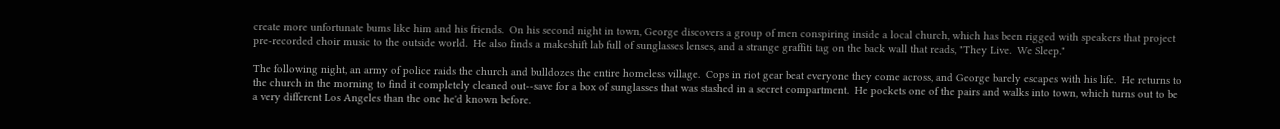create more unfortunate bums like him and his friends.  On his second night in town, George discovers a group of men conspiring inside a local church, which has been rigged with speakers that project pre-recorded choir music to the outside world.  He also finds a makeshift lab full of sunglasses lenses, and a strange graffiti tag on the back wall that reads, "They Live.  We Sleep."

The following night, an army of police raids the church and bulldozes the entire homeless village.  Cops in riot gear beat everyone they come across, and George barely escapes with his life.  He returns to the church in the morning to find it completely cleaned out--save for a box of sunglasses that was stashed in a secret compartment.  He pockets one of the pairs and walks into town, which turns out to be a very different Los Angeles than the one he'd known before.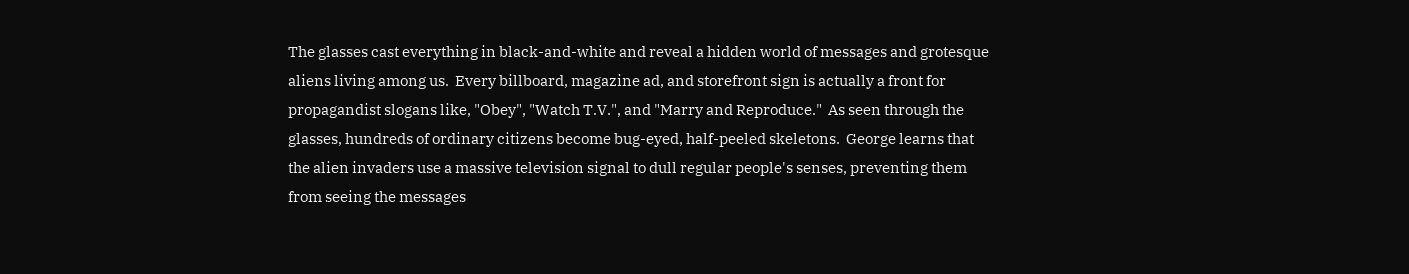The glasses cast everything in black-and-white and reveal a hidden world of messages and grotesque aliens living among us.  Every billboard, magazine ad, and storefront sign is actually a front for propagandist slogans like, "Obey", "Watch T.V.", and "Marry and Reproduce."  As seen through the glasses, hundreds of ordinary citizens become bug-eyed, half-peeled skeletons.  George learns that the alien invaders use a massive television signal to dull regular people's senses, preventing them from seeing the messages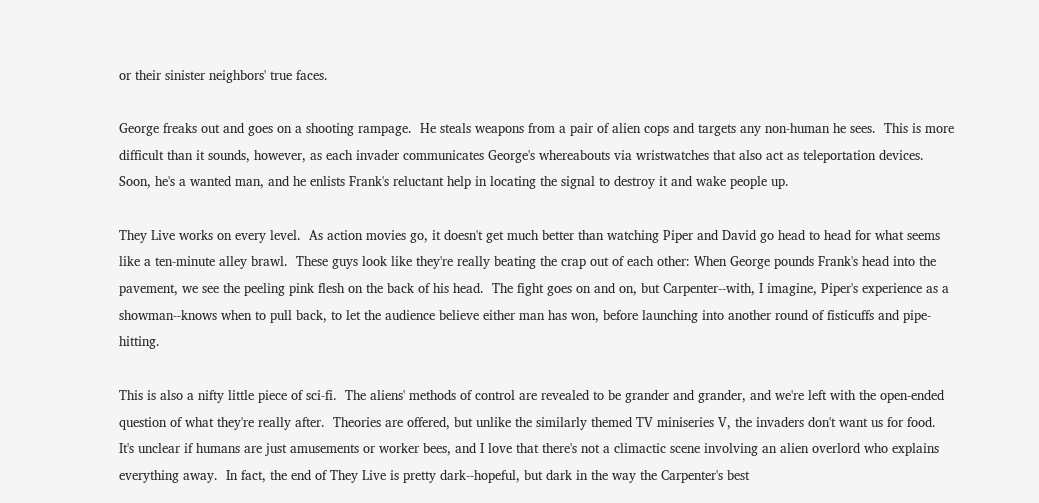or their sinister neighbors' true faces.

George freaks out and goes on a shooting rampage.  He steals weapons from a pair of alien cops and targets any non-human he sees.  This is more difficult than it sounds, however, as each invader communicates George's whereabouts via wristwatches that also act as teleportation devices.  Soon, he's a wanted man, and he enlists Frank's reluctant help in locating the signal to destroy it and wake people up.

They Live works on every level.  As action movies go, it doesn't get much better than watching Piper and David go head to head for what seems like a ten-minute alley brawl.  These guys look like they're really beating the crap out of each other: When George pounds Frank's head into the pavement, we see the peeling pink flesh on the back of his head.  The fight goes on and on, but Carpenter--with, I imagine, Piper's experience as a showman--knows when to pull back, to let the audience believe either man has won, before launching into another round of fisticuffs and pipe-hitting.

This is also a nifty little piece of sci-fi.  The aliens' methods of control are revealed to be grander and grander, and we're left with the open-ended question of what they're really after.  Theories are offered, but unlike the similarly themed TV miniseries V, the invaders don't want us for food.  It's unclear if humans are just amusements or worker bees, and I love that there's not a climactic scene involving an alien overlord who explains everything away.  In fact, the end of They Live is pretty dark--hopeful, but dark in the way the Carpenter's best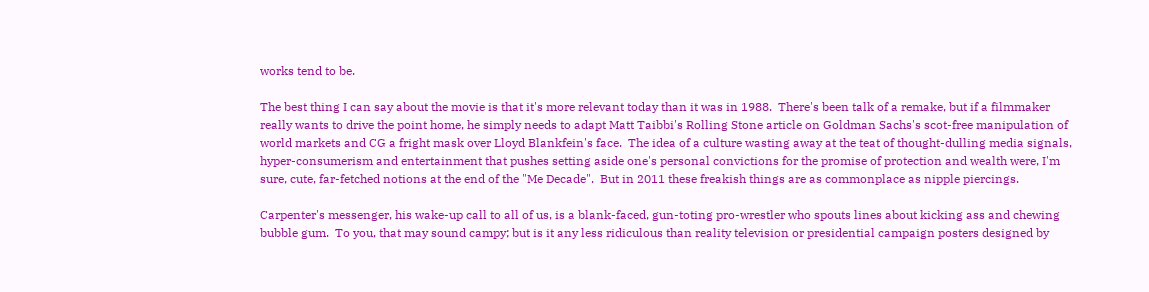works tend to be.

The best thing I can say about the movie is that it's more relevant today than it was in 1988.  There's been talk of a remake, but if a filmmaker really wants to drive the point home, he simply needs to adapt Matt Taibbi's Rolling Stone article on Goldman Sachs's scot-free manipulation of world markets and CG a fright mask over Lloyd Blankfein's face.  The idea of a culture wasting away at the teat of thought-dulling media signals, hyper-consumerism and entertainment that pushes setting aside one's personal convictions for the promise of protection and wealth were, I'm sure, cute, far-fetched notions at the end of the "Me Decade".  But in 2011 these freakish things are as commonplace as nipple piercings.

Carpenter's messenger, his wake-up call to all of us, is a blank-faced, gun-toting pro-wrestler who spouts lines about kicking ass and chewing bubble gum.  To you, that may sound campy; but is it any less ridiculous than reality television or presidential campaign posters designed by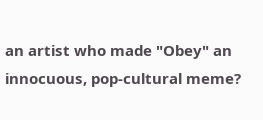an artist who made "Obey" an innocuous, pop-cultural meme?